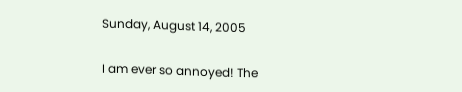Sunday, August 14, 2005


I am ever so annoyed! The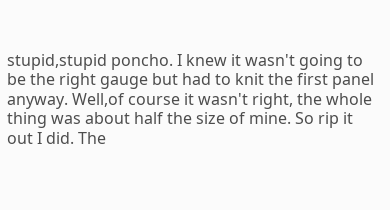stupid,stupid poncho. I knew it wasn't going to be the right gauge but had to knit the first panel anyway. Well,of course it wasn't right, the whole thing was about half the size of mine. So rip it out I did. The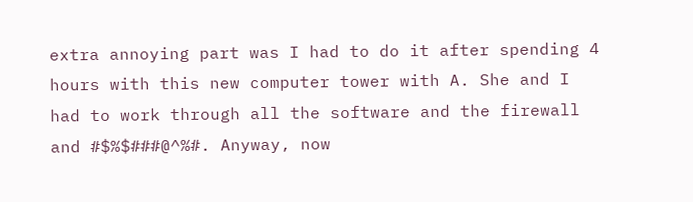extra annoying part was I had to do it after spending 4 hours with this new computer tower with A. She and I had to work through all the software and the firewall and #$%$###@^%#. Anyway, now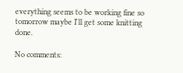everything seems to be working fine so tomorrow maybe I'll get some knitting done.

No comments: